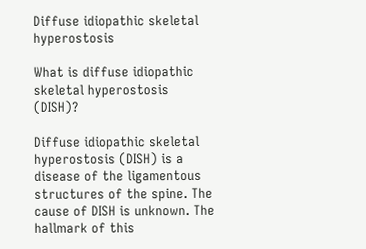Diffuse idiopathic skeletal hyperostosis

What is diffuse idiopathic skeletal hyperostosis (DISH)?

Diffuse idiopathic skeletal hyperostosis (DISH) is a disease of the ligamentous structures of the spine. The cause of DISH is unknown. The hallmark of this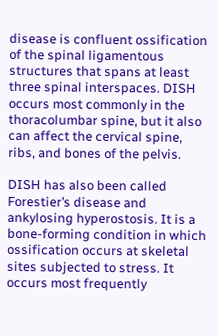disease is confluent ossification of the spinal ligamentous structures that spans at least three spinal interspaces. DISH occurs most commonly in the thoracolumbar spine, but it also can affect the cervical spine, ribs, and bones of the pelvis.

DISH has also been called Forestier’s disease and ankylosing hyperostosis. It is a bone-forming condition in which ossification occurs at skeletal sites subjected to stress. It occurs most frequently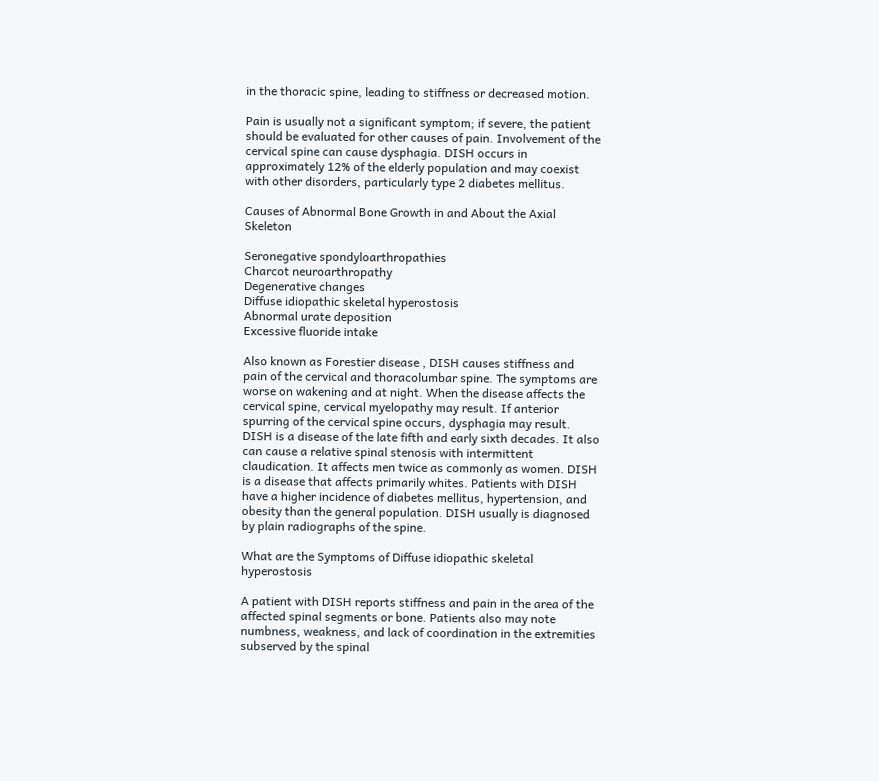in the thoracic spine, leading to stiffness or decreased motion.

Pain is usually not a significant symptom; if severe, the patient should be evaluated for other causes of pain. Involvement of the cervical spine can cause dysphagia. DISH occurs in approximately 12% of the elderly population and may coexist with other disorders, particularly type 2 diabetes mellitus.

Causes of Abnormal Bone Growth in and About the Axial Skeleton

Seronegative spondyloarthropathies
Charcot neuroarthropathy
Degenerative changes
Diffuse idiopathic skeletal hyperostosis
Abnormal urate deposition
Excessive fluoride intake

Also known as Forestier disease , DISH causes stiffness and pain of the cervical and thoracolumbar spine. The symptoms are worse on wakening and at night. When the disease affects the cervical spine, cervical myelopathy may result. If anterior spurring of the cervical spine occurs, dysphagia may result. DISH is a disease of the late fifth and early sixth decades. It also can cause a relative spinal stenosis with intermittent claudication. It affects men twice as commonly as women. DISH is a disease that affects primarily whites. Patients with DISH have a higher incidence of diabetes mellitus, hypertension, and obesity than the general population. DISH usually is diagnosed by plain radiographs of the spine.

What are the Symptoms of Diffuse idiopathic skeletal hyperostosis

A patient with DISH reports stiffness and pain in the area of the affected spinal segments or bone. Patients also may note numbness, weakness, and lack of coordination in the extremities subserved by the spinal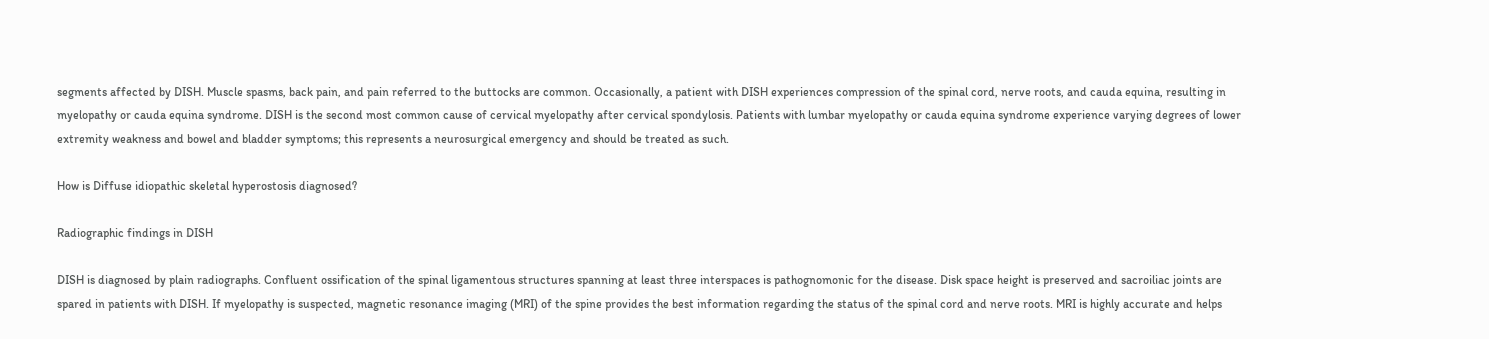segments affected by DISH. Muscle spasms, back pain, and pain referred to the buttocks are common. Occasionally, a patient with DISH experiences compression of the spinal cord, nerve roots, and cauda equina, resulting in myelopathy or cauda equina syndrome. DISH is the second most common cause of cervical myelopathy after cervical spondylosis. Patients with lumbar myelopathy or cauda equina syndrome experience varying degrees of lower extremity weakness and bowel and bladder symptoms; this represents a neurosurgical emergency and should be treated as such.

How is Diffuse idiopathic skeletal hyperostosis diagnosed?

Radiographic findings in DISH

DISH is diagnosed by plain radiographs. Confluent ossification of the spinal ligamentous structures spanning at least three interspaces is pathognomonic for the disease. Disk space height is preserved and sacroiliac joints are spared in patients with DISH. If myelopathy is suspected, magnetic resonance imaging (MRI) of the spine provides the best information regarding the status of the spinal cord and nerve roots. MRI is highly accurate and helps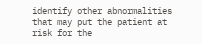identify other abnormalities that may put the patient at risk for the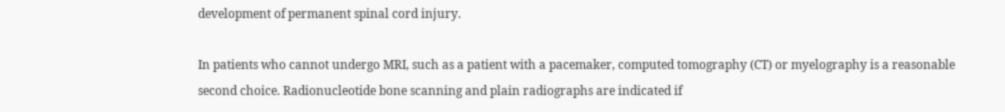development of permanent spinal cord injury.

In patients who cannot undergo MRI, such as a patient with a pacemaker, computed tomography (CT) or myelography is a reasonable second choice. Radionucleotide bone scanning and plain radiographs are indicated if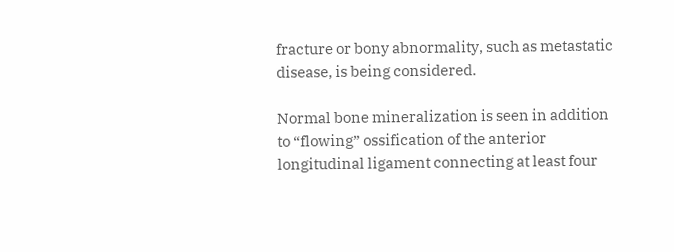fracture or bony abnormality, such as metastatic disease, is being considered.

Normal bone mineralization is seen in addition to “flowing” ossification of the anterior longitudinal ligament connecting at least four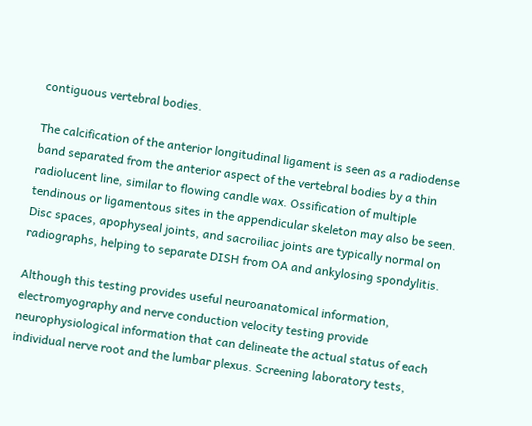contiguous vertebral bodies.

The calcification of the anterior longitudinal ligament is seen as a radiodense band separated from the anterior aspect of the vertebral bodies by a thin radiolucent line, similar to flowing candle wax. Ossification of multiple tendinous or ligamentous sites in the appendicular skeleton may also be seen. Disc spaces, apophyseal joints, and sacroiliac joints are typically normal on radiographs, helping to separate DISH from OA and ankylosing spondylitis.

Although this testing provides useful neuroanatomical information, electromyography and nerve conduction velocity testing provide neurophysiological information that can delineate the actual status of each individual nerve root and the lumbar plexus. Screening laboratory tests,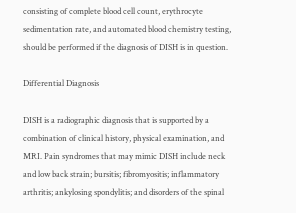consisting of complete blood cell count, erythrocyte sedimentation rate, and automated blood chemistry testing, should be performed if the diagnosis of DISH is in question.

Differential Diagnosis

DISH is a radiographic diagnosis that is supported by a combination of clinical history, physical examination, and MRI. Pain syndromes that may mimic DISH include neck and low back strain; bursitis; fibromyositis; inflammatory arthritis; ankylosing spondylitis; and disorders of the spinal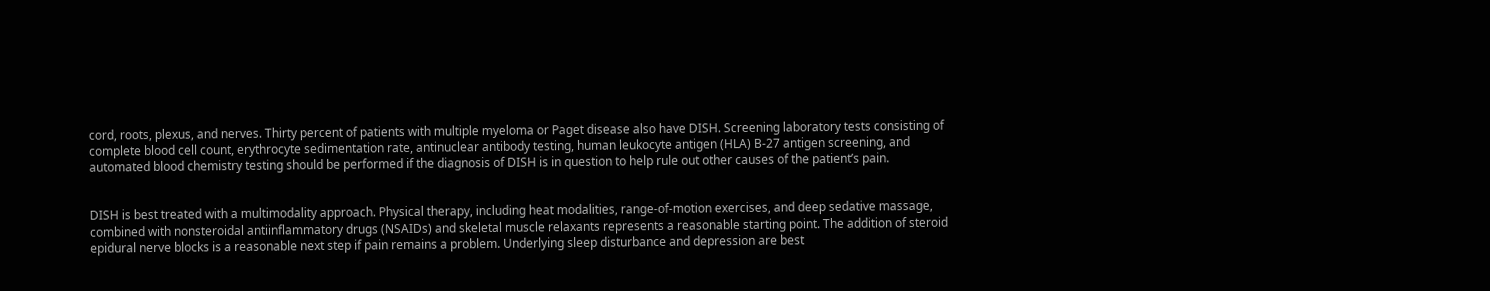cord, roots, plexus, and nerves. Thirty percent of patients with multiple myeloma or Paget disease also have DISH. Screening laboratory tests consisting of complete blood cell count, erythrocyte sedimentation rate, antinuclear antibody testing, human leukocyte antigen (HLA) B-27 antigen screening, and automated blood chemistry testing should be performed if the diagnosis of DISH is in question to help rule out other causes of the patient’s pain.


DISH is best treated with a multimodality approach. Physical therapy, including heat modalities, range-of-motion exercises, and deep sedative massage, combined with nonsteroidal antiinflammatory drugs (NSAIDs) and skeletal muscle relaxants represents a reasonable starting point. The addition of steroid epidural nerve blocks is a reasonable next step if pain remains a problem. Underlying sleep disturbance and depression are best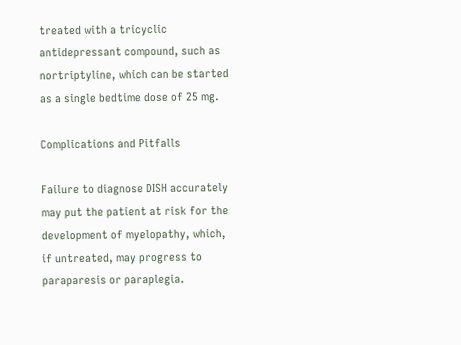treated with a tricyclic antidepressant compound, such as nortriptyline, which can be started as a single bedtime dose of 25 mg.

Complications and Pitfalls

Failure to diagnose DISH accurately may put the patient at risk for the development of myelopathy, which, if untreated, may progress to paraparesis or paraplegia.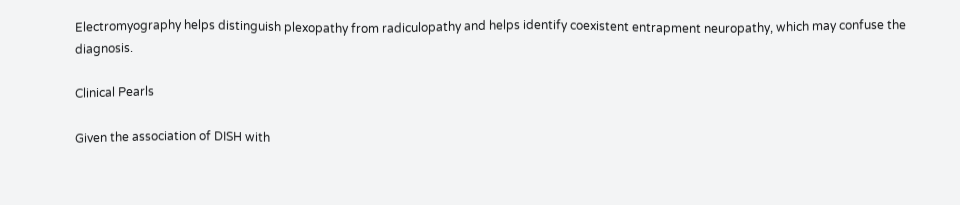Electromyography helps distinguish plexopathy from radiculopathy and helps identify coexistent entrapment neuropathy, which may confuse the diagnosis.

Clinical Pearls

Given the association of DISH with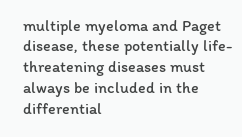multiple myeloma and Paget disease, these potentially life-threatening diseases must always be included in the differential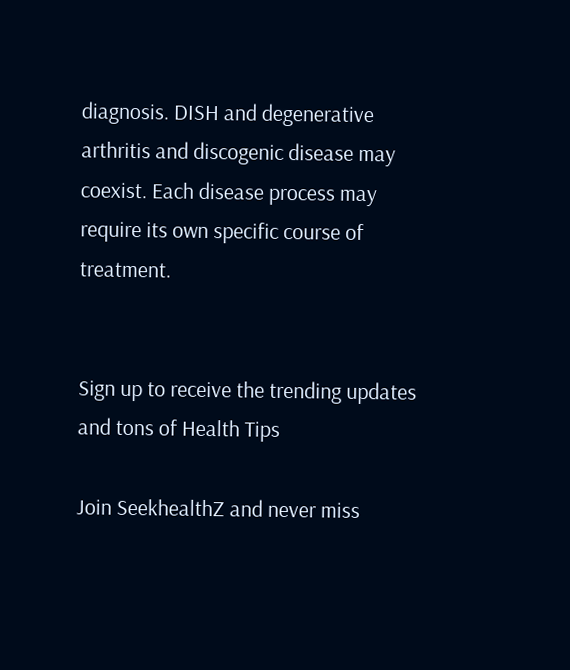diagnosis. DISH and degenerative arthritis and discogenic disease may coexist. Each disease process may require its own specific course of treatment.


Sign up to receive the trending updates and tons of Health Tips

Join SeekhealthZ and never miss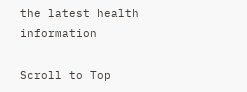the latest health information

Scroll to Top